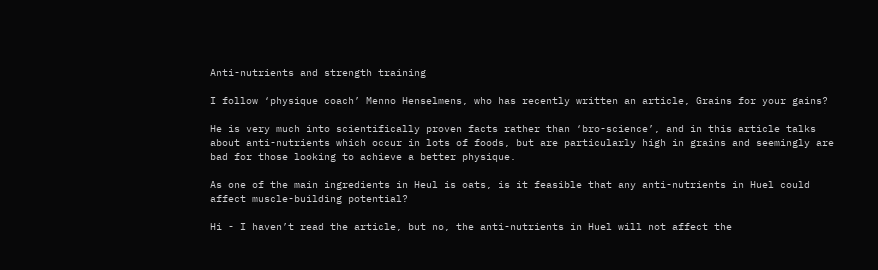Anti-nutrients and strength training

I follow ‘physique coach’ Menno Henselmens, who has recently written an article, Grains for your gains?

He is very much into scientifically proven facts rather than ‘bro-science’, and in this article talks about anti-nutrients which occur in lots of foods, but are particularly high in grains and seemingly are bad for those looking to achieve a better physique.

As one of the main ingredients in Heul is oats, is it feasible that any anti-nutrients in Huel could affect muscle-building potential?

Hi - I haven’t read the article, but no, the anti-nutrients in Huel will not affect the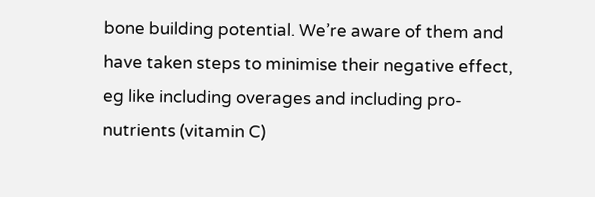bone building potential. We’re aware of them and have taken steps to minimise their negative effect, eg like including overages and including pro-nutrients (vitamin C)